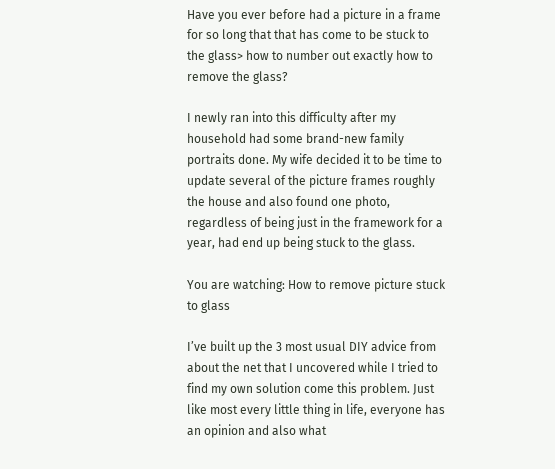Have you ever before had a picture in a frame for so long that that has come to be stuck to the glass> how to number out exactly how to remove the glass?

I newly ran into this difficulty after my household had some brand-new family portraits done. My wife decided it to be time to update several of the picture frames roughly the house and also found one photo, regardless of being just in the framework for a year, had end up being stuck to the glass.

You are watching: How to remove picture stuck to glass

I’ve built up the 3 most usual DIY advice from about the net that I uncovered while I tried to find my own solution come this problem. Just like most every little thing in life, everyone has an opinion and also what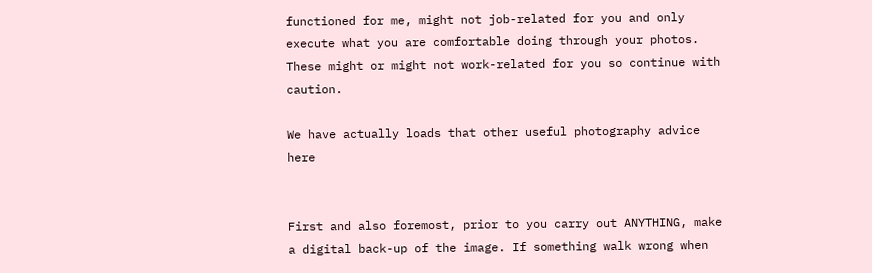functioned for me, might not job-related for you and only execute what you are comfortable doing through your photos. These might or might not work-related for you so continue with caution.

We have actually loads that other useful photography advice here


First and also foremost, prior to you carry out ANYTHING, make a digital back-up of the image. If something walk wrong when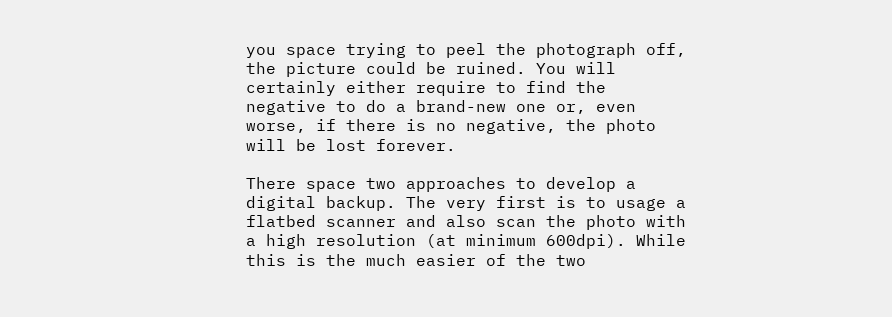you space trying to peel the photograph off, the picture could be ruined. You will certainly either require to find the negative to do a brand-new one or, even worse, if there is no negative, the photo will be lost forever.

There space two approaches to develop a digital backup. The very first is to usage a flatbed scanner and also scan the photo with a high resolution (at minimum 600dpi). While this is the much easier of the two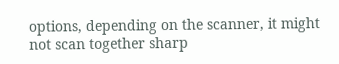options, depending on the scanner, it might not scan together sharp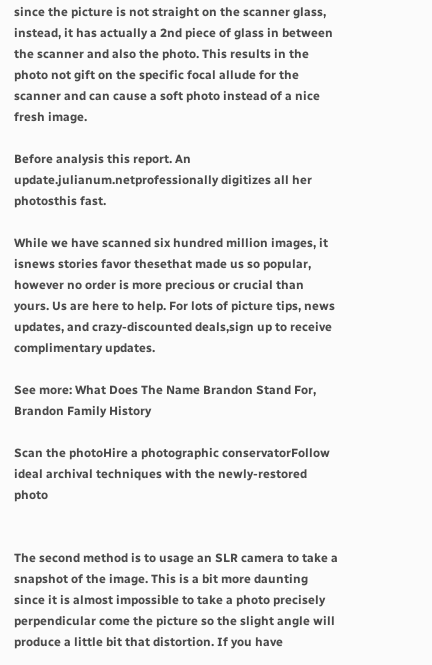since the picture is not straight on the scanner glass, instead, it has actually a 2nd piece of glass in between the scanner and also the photo. This results in the photo not gift on the specific focal allude for the scanner and can cause a soft photo instead of a nice fresh image.

Before analysis this report. An update.julianum.netprofessionally digitizes all her photosthis fast.

While we have scanned six hundred million images, it isnews stories favor thesethat made us so popular, however no order is more precious or crucial than yours. Us are here to help. For lots of picture tips, news updates, and crazy-discounted deals,sign up to receive complimentary updates.

See more: What Does The Name Brandon Stand For, Brandon Family History

Scan the photoHire a photographic conservatorFollow ideal archival techniques with the newly-restored photo


The second method is to usage an SLR camera to take a snapshot of the image. This is a bit more daunting since it is almost impossible to take a photo precisely perpendicular come the picture so the slight angle will produce a little bit that distortion. If you have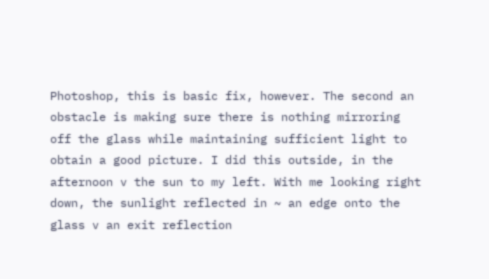Photoshop, this is basic fix, however. The second an obstacle is making sure there is nothing mirroring off the glass while maintaining sufficient light to obtain a good picture. I did this outside, in the afternoon v the sun to my left. With me looking right down, the sunlight reflected in ~ an edge onto the glass v an exit reflection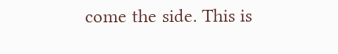come the side. This is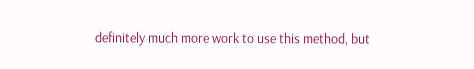definitely much more work to use this method, but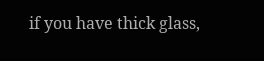if you have thick glass,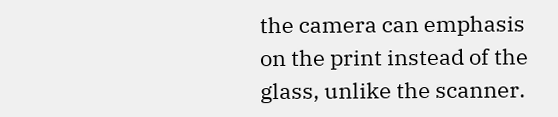the camera can emphasis on the print instead of the glass, unlike the scanner.